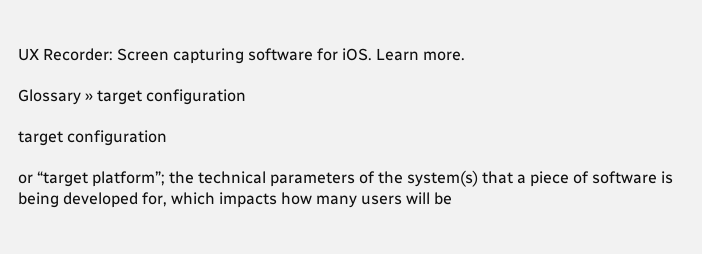UX Recorder: Screen capturing software for iOS. Learn more.

Glossary » target configuration

target configuration

or “target platform”; the technical parameters of the system(s) that a piece of software is being developed for, which impacts how many users will be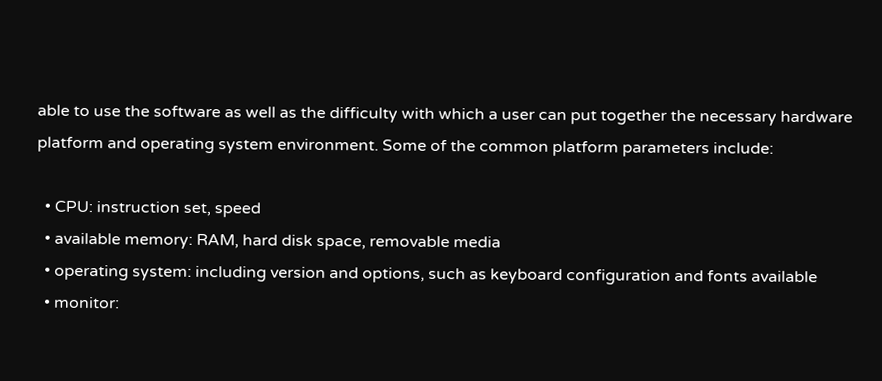able to use the software as well as the difficulty with which a user can put together the necessary hardware platform and operating system environment. Some of the common platform parameters include:

  • CPU: instruction set, speed
  • available memory: RAM, hard disk space, removable media
  • operating system: including version and options, such as keyboard configuration and fonts available
  • monitor: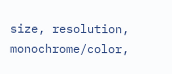size, resolution, monochrome/color,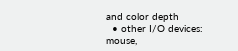and color depth
  • other I/O devices: mouse,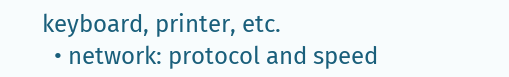keyboard, printer, etc.
  • network: protocol and speed